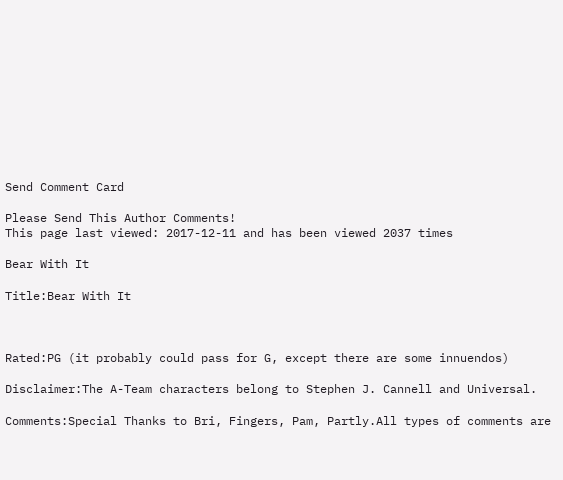Send Comment Card

Please Send This Author Comments!
This page last viewed: 2017-12-11 and has been viewed 2037 times

Bear With It

Title:Bear With It



Rated:PG (it probably could pass for G, except there are some innuendos)

Disclaimer:The A-Team characters belong to Stephen J. Cannell and Universal.

Comments:Special Thanks to Bri, Fingers, Pam, Partly.All types of comments are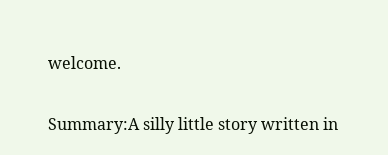welcome.


Summary:A silly little story written in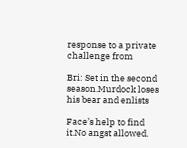response to a private challenge from

Bri: Set in the second season.Murdock loses his bear and enlists

Face’s help to find it.No angst allowed.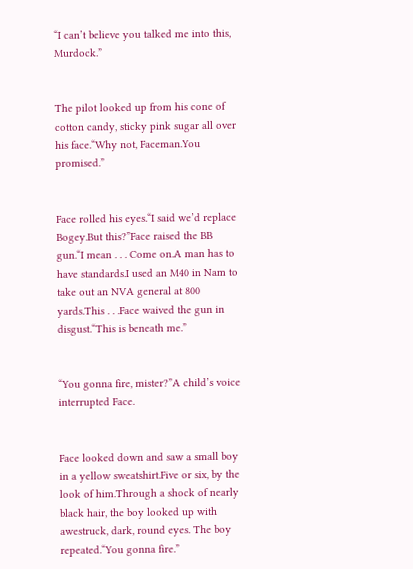“I can’t believe you talked me into this, Murdock.”


The pilot looked up from his cone of cotton candy, sticky pink sugar all over his face.“Why not, Faceman.You promised.”


Face rolled his eyes.“I said we’d replace Bogey.But this?”Face raised the BB gun.“I mean . . . Come on.A man has to have standards.I used an M40 in Nam to take out an NVA general at 800 yards.This . . .Face waived the gun in disgust.“This is beneath me.”


“You gonna fire, mister?”A child’s voice interrupted Face.


Face looked down and saw a small boy in a yellow sweatshirt.Five or six, by the look of him.Through a shock of nearly black hair, the boy looked up with awestruck, dark, round eyes. The boy repeated.“You gonna fire.”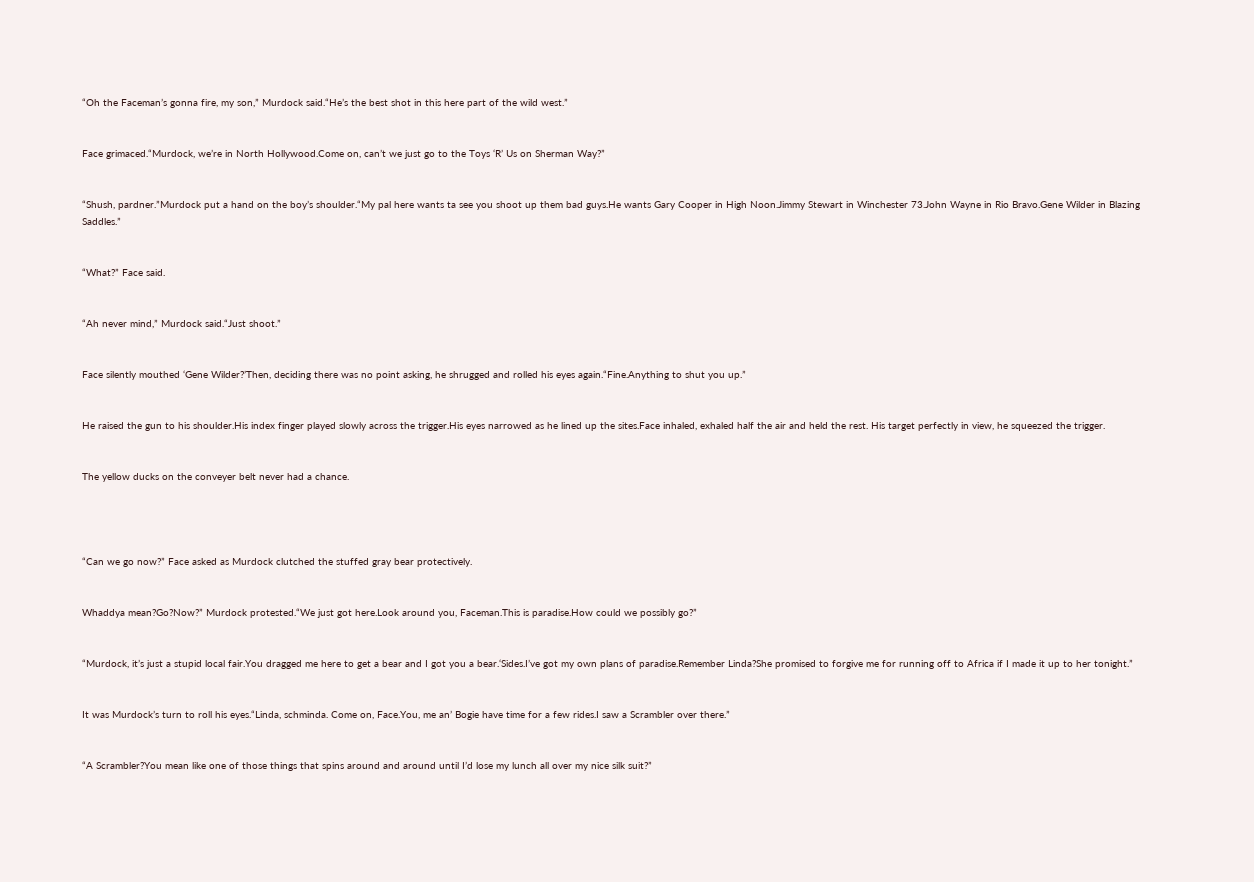“Oh the Faceman’s gonna fire, my son,” Murdock said.“He’s the best shot in this here part of the wild west.”


Face grimaced.“Murdock, we’re in North Hollywood.Come on, can’t we just go to the Toys ‘R’ Us on Sherman Way?”


“Shush, pardner.”Murdock put a hand on the boy’s shoulder.“My pal here wants ta see you shoot up them bad guys.He wants Gary Cooper in High Noon.Jimmy Stewart in Winchester 73.John Wayne in Rio Bravo.Gene Wilder in Blazing Saddles.”


“What?” Face said.


“Ah never mind,” Murdock said.“Just shoot.”


Face silently mouthed ‘Gene Wilder?’Then, deciding there was no point asking, he shrugged and rolled his eyes again.“Fine.Anything to shut you up.”


He raised the gun to his shoulder.His index finger played slowly across the trigger.His eyes narrowed as he lined up the sites.Face inhaled, exhaled half the air and held the rest. His target perfectly in view, he squeezed the trigger.


The yellow ducks on the conveyer belt never had a chance.




“Can we go now?” Face asked as Murdock clutched the stuffed gray bear protectively.


Whaddya mean?Go?Now?” Murdock protested.“We just got here.Look around you, Faceman.This is paradise.How could we possibly go?”


“Murdock, it’s just a stupid local fair.You dragged me here to get a bear and I got you a bear.‘Sides.I’ve got my own plans of paradise.Remember Linda?She promised to forgive me for running off to Africa if I made it up to her tonight.”


It was Murdock’s turn to roll his eyes.“Linda, schminda. Come on, Face.You, me an’ Bogie have time for a few rides.I saw a Scrambler over there.”


“A Scrambler?You mean like one of those things that spins around and around until I’d lose my lunch all over my nice silk suit?”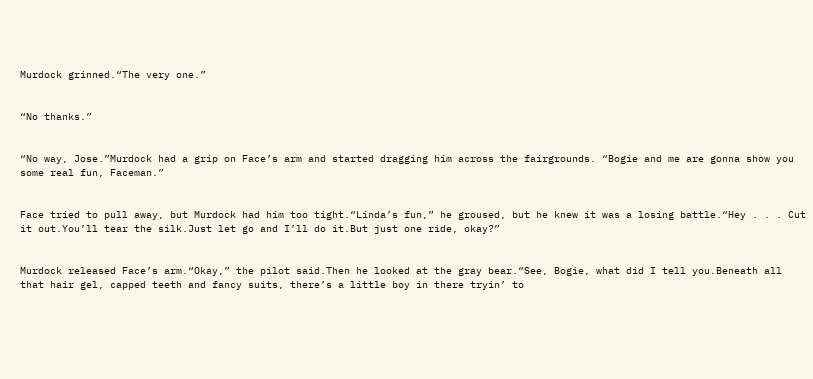Murdock grinned.“The very one.”


“No thanks.”


“No way, Jose.”Murdock had a grip on Face’s arm and started dragging him across the fairgrounds. “Bogie and me are gonna show you some real fun, Faceman.”


Face tried to pull away, but Murdock had him too tight.“Linda’s fun,” he groused, but he knew it was a losing battle.“Hey . . . Cut it out.You’ll tear the silk.Just let go and I’ll do it.But just one ride, okay?”


Murdock released Face’s arm.“Okay,” the pilot said.Then he looked at the gray bear.“See, Bogie, what did I tell you.Beneath all that hair gel, capped teeth and fancy suits, there’s a little boy in there tryin’ to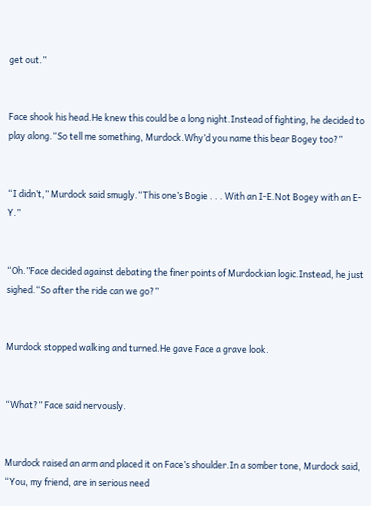get out.”


Face shook his head.He knew this could be a long night.Instead of fighting, he decided to play along.“So tell me something, Murdock.Why’d you name this bear Bogey too?”


“I didn’t,” Murdock said smugly.“This one’s Bogie . . . With an I-E.Not Bogey with an E-Y.”


“Oh.”Face decided against debating the finer points of Murdockian logic.Instead, he just sighed.“So after the ride can we go?”


Murdock stopped walking and turned.He gave Face a grave look.


“What?” Face said nervously.


Murdock raised an arm and placed it on Face’s shoulder.In a somber tone, Murdock said, “You, my friend, are in serious need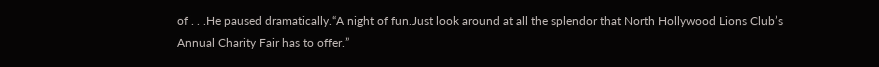of . . .He paused dramatically.“A night of fun.Just look around at all the splendor that North Hollywood Lions Club’s Annual Charity Fair has to offer.”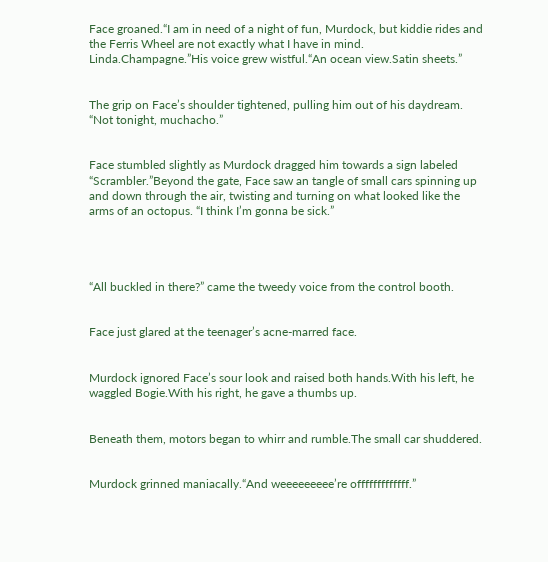Face groaned.“I am in need of a night of fun, Murdock, but kiddie rides and the Ferris Wheel are not exactly what I have in mind. Linda.Champagne.”His voice grew wistful.“An ocean view.Satin sheets.”


The grip on Face’s shoulder tightened, pulling him out of his daydream. “Not tonight, muchacho.”


Face stumbled slightly as Murdock dragged him towards a sign labeled “Scrambler.”Beyond the gate, Face saw an tangle of small cars spinning up and down through the air, twisting and turning on what looked like the arms of an octopus. “I think I’m gonna be sick.”




“All buckled in there?” came the tweedy voice from the control booth.


Face just glared at the teenager’s acne-marred face.


Murdock ignored Face’s sour look and raised both hands.With his left, he waggled Bogie.With his right, he gave a thumbs up.


Beneath them, motors began to whirr and rumble.The small car shuddered.


Murdock grinned maniacally.“And weeeeeeeee’re offfffffffffff.”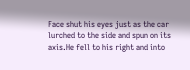Face shut his eyes just as the car lurched to the side and spun on its axis.He fell to his right and into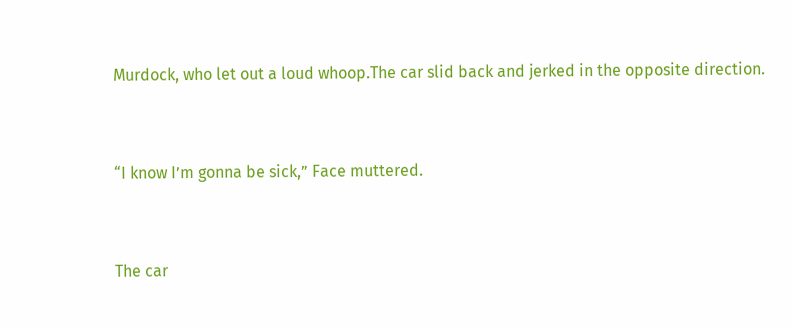Murdock, who let out a loud whoop.The car slid back and jerked in the opposite direction.


“I know I’m gonna be sick,” Face muttered.


The car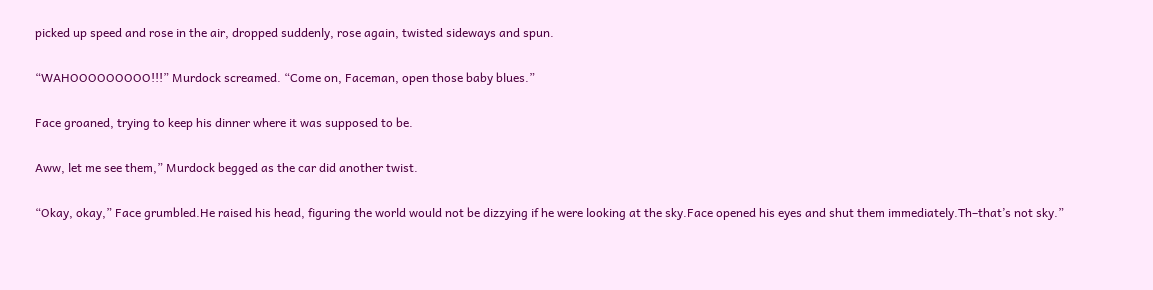picked up speed and rose in the air, dropped suddenly, rose again, twisted sideways and spun.


“WAHOOOOOOOOO!!!” Murdock screamed. “Come on, Faceman, open those baby blues.”


Face groaned, trying to keep his dinner where it was supposed to be.


Aww, let me see them,” Murdock begged as the car did another twist.


“Okay, okay,” Face grumbled.He raised his head, figuring the world would not be dizzying if he were looking at the sky.Face opened his eyes and shut them immediately.Th–that’s not sky.”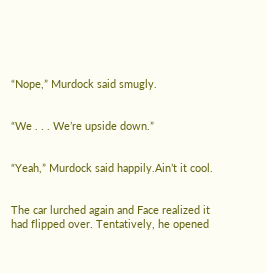“Nope,” Murdock said smugly.


“We . . . We’re upside down.”


“Yeah,” Murdock said happily.Ain’t it cool.


The car lurched again and Face realized it had flipped over. Tentatively, he opened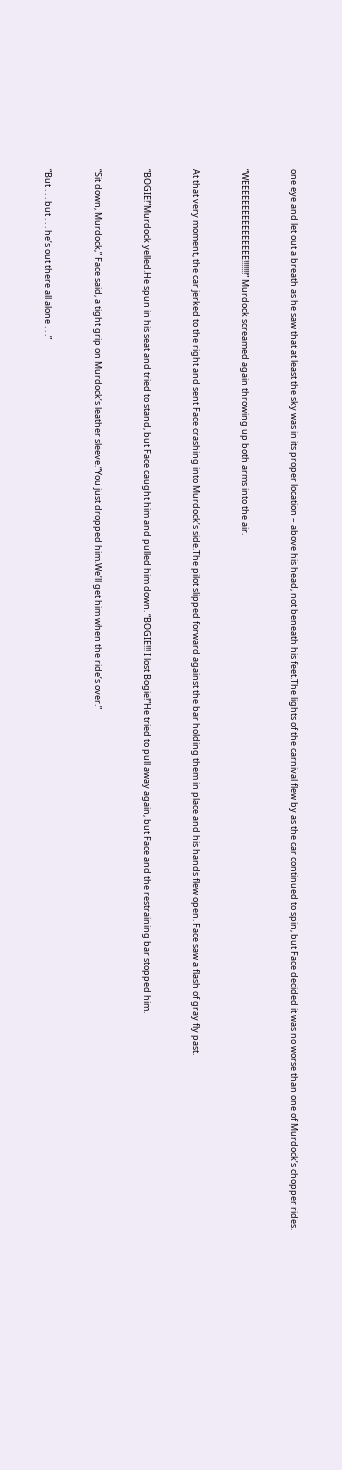one eye and let out a breath as he saw that at least the sky was in its proper location – above his head, not beneath his feet.The lights of the carnival flew by as the car continued to spin, but Face decided it was no worse than one of Murdock’s chopper rides.


“WEEEEEEEEEEEEEEEE!!!!!!!” Murdock screamed again throwing up both arms into the air.


At that very moment, the car jerked to the right and sent Face crashing into Murdock’s side.The pilot slipped forward against the bar holding them in place and his hands flew open. Face saw a flash of gray fly past.


“BOGIE!”Murdock yelled.He spun in his seat and tried to stand, but Face caught him and pulled him down. “BOGIE!!! I lost Bogie!”He tried to pull away again, but Face and the restraining bar stopped him.


“Sit down, Murdock,” Face said, a tight grip on Murdock’s leather sleeve.“You just dropped him.We’ll get him when the ride’s over.”


“But . . . but . . . he’s out there all alone . . .”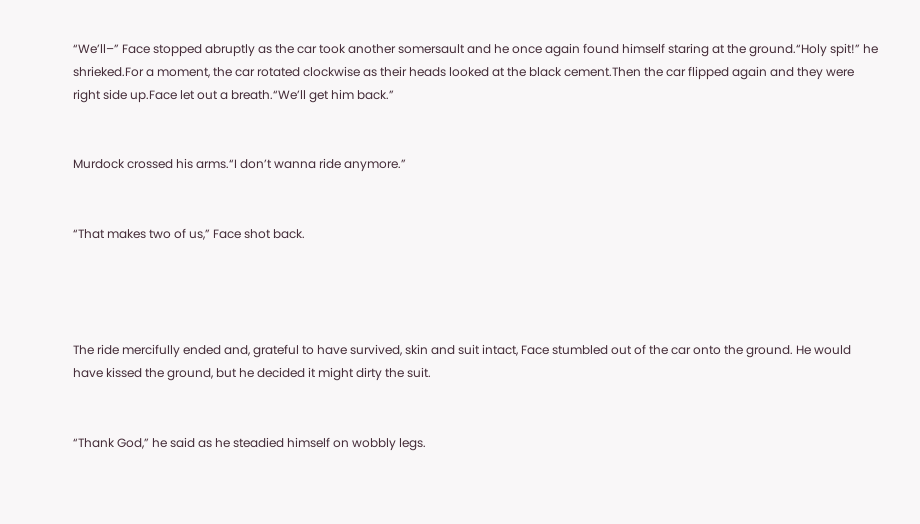“We’ll–” Face stopped abruptly as the car took another somersault and he once again found himself staring at the ground.“Holy spit!” he shrieked.For a moment, the car rotated clockwise as their heads looked at the black cement.Then the car flipped again and they were right side up.Face let out a breath.“We’ll get him back.”


Murdock crossed his arms.“I don’t wanna ride anymore.”


“That makes two of us,” Face shot back.




The ride mercifully ended and, grateful to have survived, skin and suit intact, Face stumbled out of the car onto the ground. He would have kissed the ground, but he decided it might dirty the suit.


“Thank God,” he said as he steadied himself on wobbly legs.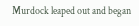Murdock leaped out and began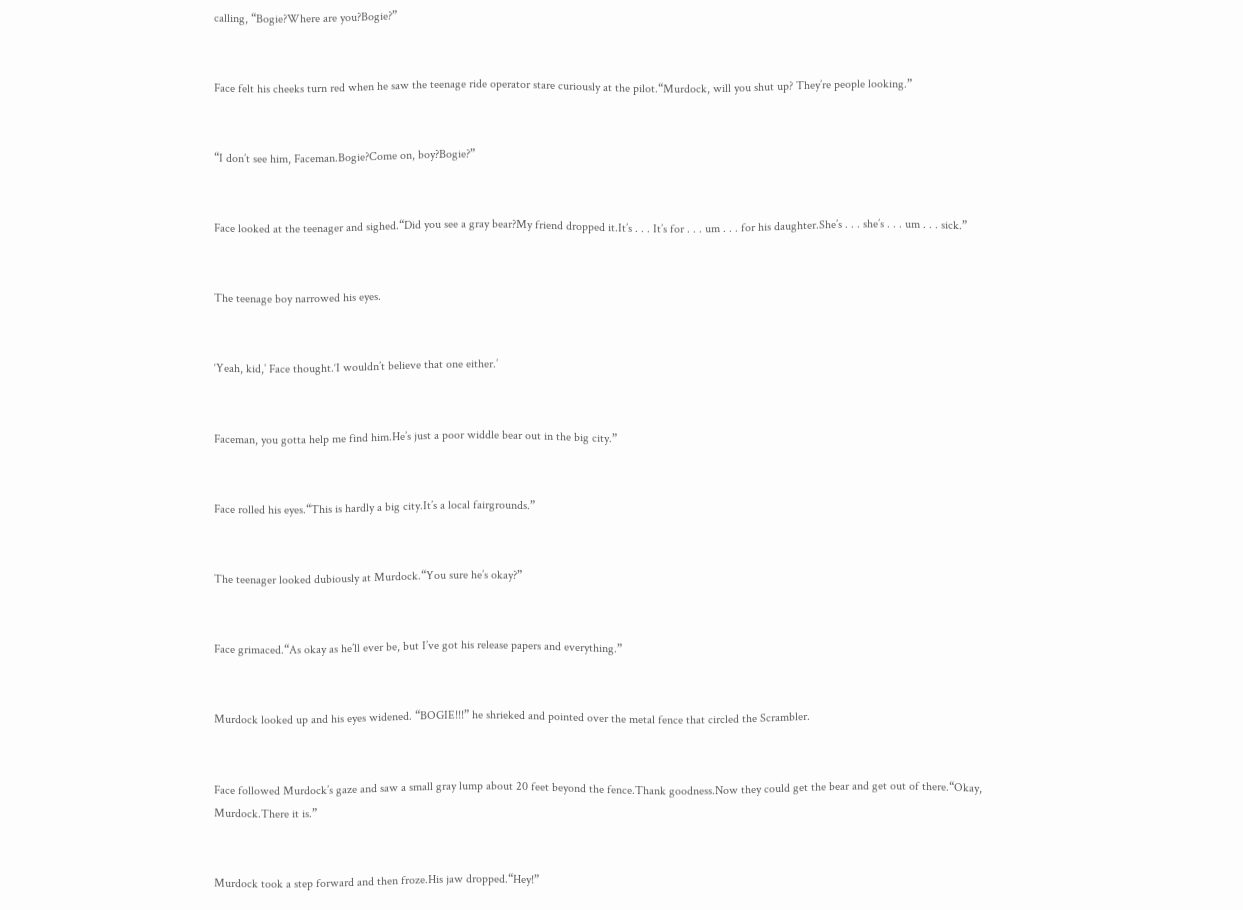calling, “Bogie?Where are you?Bogie?”


Face felt his cheeks turn red when he saw the teenage ride operator stare curiously at the pilot.“Murdock, will you shut up? They’re people looking.”


“I don’t see him, Faceman.Bogie?Come on, boy?Bogie?”


Face looked at the teenager and sighed.“Did you see a gray bear?My friend dropped it.It’s . . . It’s for . . . um . . . for his daughter.She’s . . . she’s . . . um . . . sick.”


The teenage boy narrowed his eyes.


‘Yeah, kid,’ Face thought.‘I wouldn’t believe that one either.’


Faceman, you gotta help me find him.He’s just a poor widdle bear out in the big city.”


Face rolled his eyes.“This is hardly a big city.It’s a local fairgrounds.”


The teenager looked dubiously at Murdock.“You sure he’s okay?”


Face grimaced.“As okay as he’ll ever be, but I’ve got his release papers and everything.”


Murdock looked up and his eyes widened. “BOGIE!!!” he shrieked and pointed over the metal fence that circled the Scrambler.


Face followed Murdock’s gaze and saw a small gray lump about 20 feet beyond the fence.Thank goodness.Now they could get the bear and get out of there.“Okay, Murdock.There it is.”


Murdock took a step forward and then froze.His jaw dropped.“Hey!”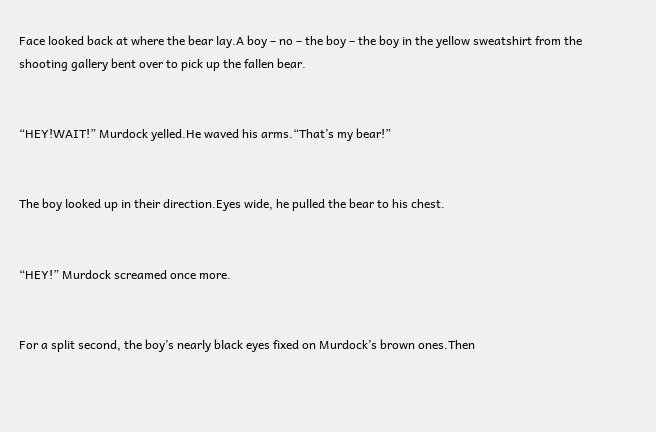Face looked back at where the bear lay.A boy – no – the boy – the boy in the yellow sweatshirt from the shooting gallery bent over to pick up the fallen bear.


“HEY!WAIT!” Murdock yelled.He waved his arms.“That’s my bear!”


The boy looked up in their direction.Eyes wide, he pulled the bear to his chest.


“HEY!” Murdock screamed once more.


For a split second, the boy’s nearly black eyes fixed on Murdock’s brown ones.Then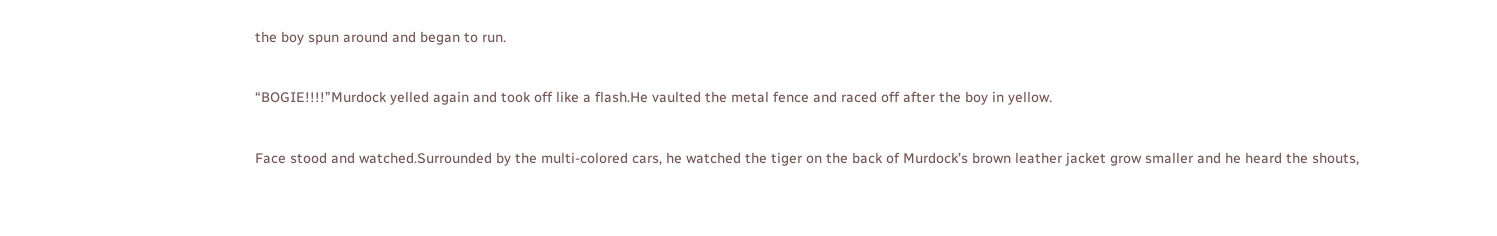the boy spun around and began to run.


“BOGIE!!!!”Murdock yelled again and took off like a flash.He vaulted the metal fence and raced off after the boy in yellow.


Face stood and watched.Surrounded by the multi-colored cars, he watched the tiger on the back of Murdock’s brown leather jacket grow smaller and he heard the shouts,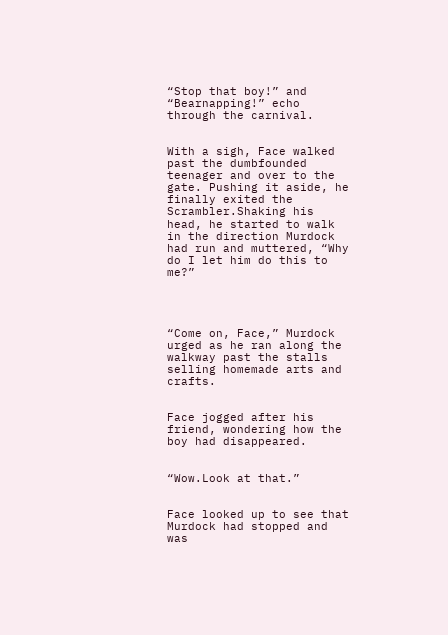“Stop that boy!” and “Bearnapping!” echo through the carnival.


With a sigh, Face walked past the dumbfounded teenager and over to the gate. Pushing it aside, he finally exited the Scrambler.Shaking his head, he started to walk in the direction Murdock had run and muttered, “Why do I let him do this to me?”




“Come on, Face,” Murdock urged as he ran along the walkway past the stalls selling homemade arts and crafts.


Face jogged after his friend, wondering how the boy had disappeared.


“Wow.Look at that.”


Face looked up to see that Murdock had stopped and was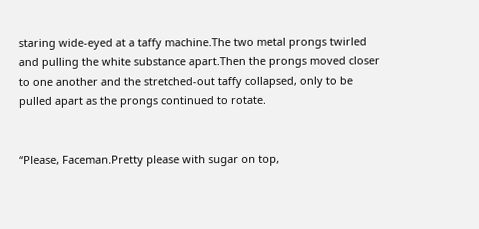staring wide-eyed at a taffy machine.The two metal prongs twirled and pulling the white substance apart.Then the prongs moved closer to one another and the stretched-out taffy collapsed, only to be pulled apart as the prongs continued to rotate.


“Please, Faceman.Pretty please with sugar on top,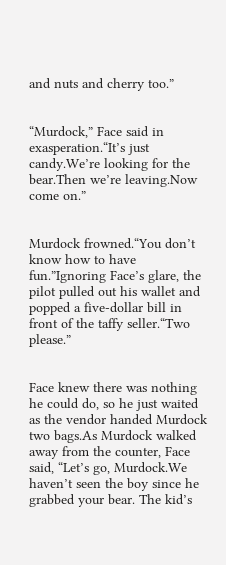and nuts and cherry too.”


“Murdock,” Face said in exasperation.“It’s just candy.We’re looking for the bear.Then we’re leaving.Now come on.”


Murdock frowned.“You don’t know how to have fun.”Ignoring Face’s glare, the pilot pulled out his wallet and popped a five-dollar bill in front of the taffy seller.“Two please.”


Face knew there was nothing he could do, so he just waited as the vendor handed Murdock two bags.As Murdock walked away from the counter, Face said, “Let’s go, Murdock.We haven’t seen the boy since he grabbed your bear. The kid’s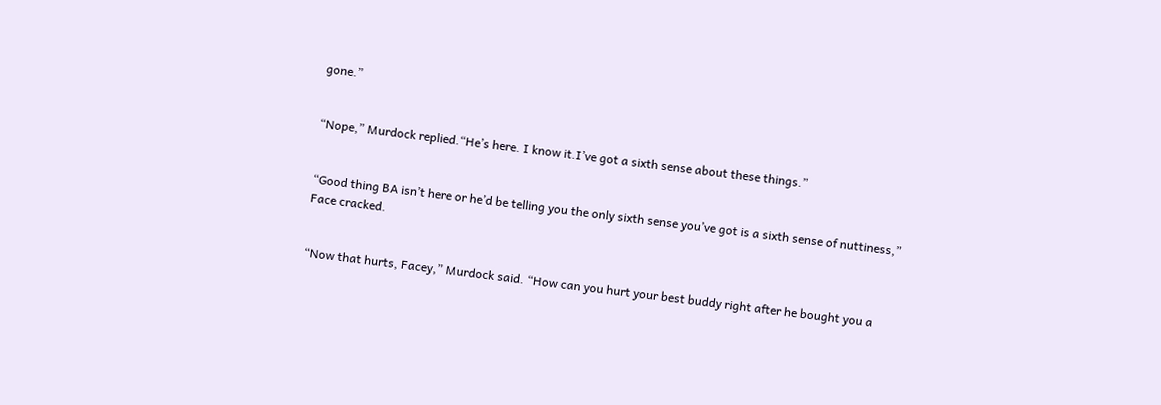gone.”


“Nope,” Murdock replied.“He’s here. I know it.I’ve got a sixth sense about these things.”


“Good thing BA isn’t here or he’d be telling you the only sixth sense you’ve got is a sixth sense of nuttiness,” Face cracked.


“Now that hurts, Facey,” Murdock said. “How can you hurt your best buddy right after he bought you a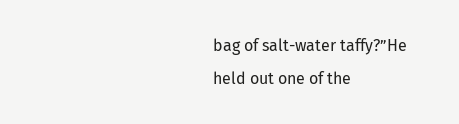bag of salt-water taffy?”He held out one of the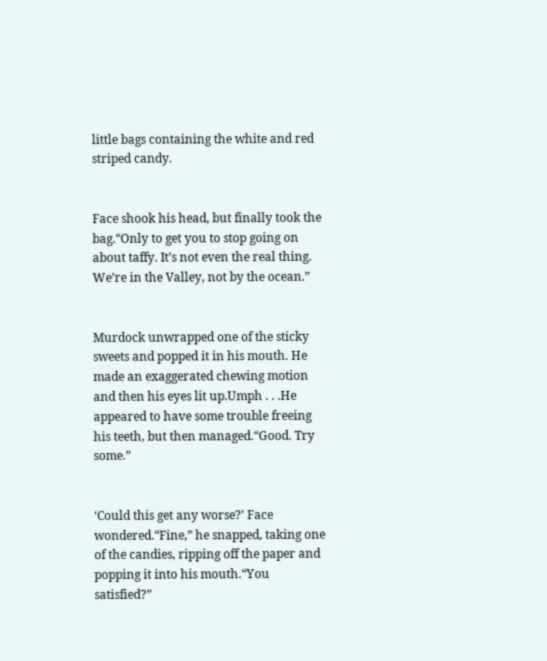little bags containing the white and red striped candy.


Face shook his head, but finally took the bag.“Only to get you to stop going on about taffy. It’s not even the real thing. We’re in the Valley, not by the ocean.”


Murdock unwrapped one of the sticky sweets and popped it in his mouth. He made an exaggerated chewing motion and then his eyes lit up.Umph . . .He appeared to have some trouble freeing his teeth, but then managed.“Good. Try some.”


‘Could this get any worse?’ Face wondered.“Fine,” he snapped, taking one of the candies, ripping off the paper and popping it into his mouth.“You satisfied?”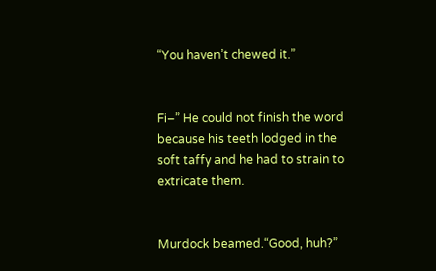“You haven’t chewed it.”


Fi–” He could not finish the word because his teeth lodged in the soft taffy and he had to strain to extricate them.


Murdock beamed.“Good, huh?”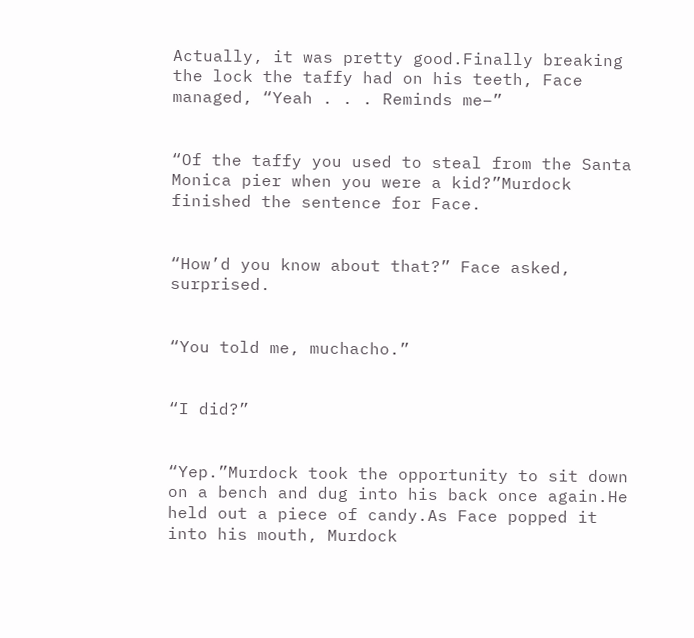Actually, it was pretty good.Finally breaking the lock the taffy had on his teeth, Face managed, “Yeah . . . Reminds me–”


“Of the taffy you used to steal from the Santa Monica pier when you were a kid?”Murdock finished the sentence for Face.


“How’d you know about that?” Face asked, surprised.


“You told me, muchacho.”


“I did?”


“Yep.”Murdock took the opportunity to sit down on a bench and dug into his back once again.He held out a piece of candy.As Face popped it into his mouth, Murdock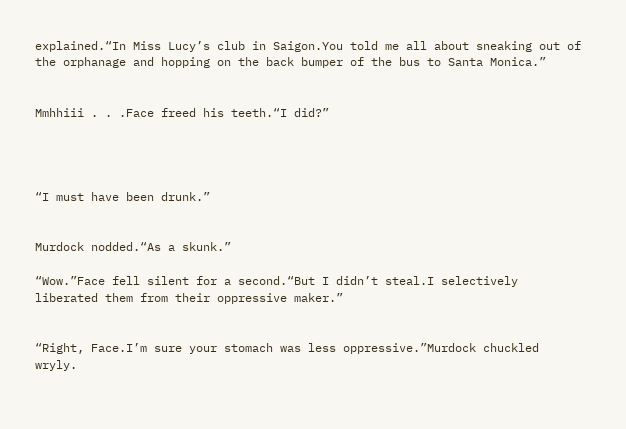explained.“In Miss Lucy’s club in Saigon.You told me all about sneaking out of the orphanage and hopping on the back bumper of the bus to Santa Monica.”


Mmhhiii . . .Face freed his teeth.“I did?”




“I must have been drunk.”


Murdock nodded.“As a skunk.”

“Wow.”Face fell silent for a second.“But I didn’t steal.I selectively liberated them from their oppressive maker.”


“Right, Face.I’m sure your stomach was less oppressive.”Murdock chuckled wryly.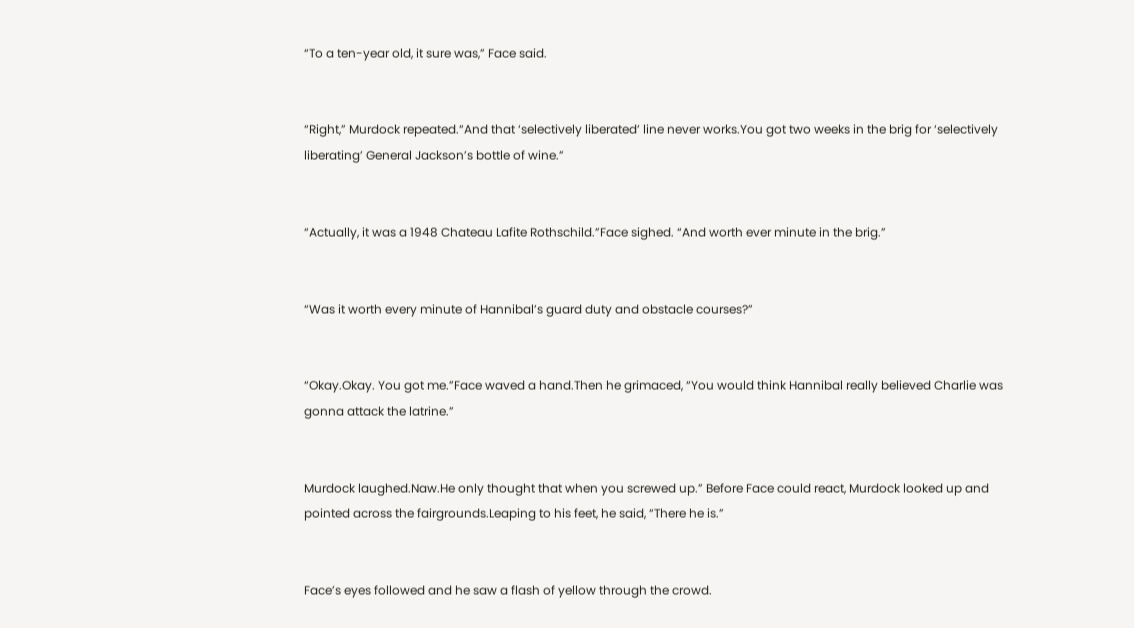“To a ten-year old, it sure was,” Face said.


“Right,” Murdock repeated.“And that ‘selectively liberated’ line never works.You got two weeks in the brig for ‘selectively liberating’ General Jackson’s bottle of wine.”


“Actually, it was a 1948 Chateau Lafite Rothschild.”Face sighed. “And worth ever minute in the brig.”


“Was it worth every minute of Hannibal’s guard duty and obstacle courses?”


“Okay.Okay. You got me.”Face waved a hand.Then he grimaced, “You would think Hannibal really believed Charlie was gonna attack the latrine.”


Murdock laughed.Naw.He only thought that when you screwed up.” Before Face could react, Murdock looked up and pointed across the fairgrounds.Leaping to his feet, he said, “There he is.”


Face’s eyes followed and he saw a flash of yellow through the crowd.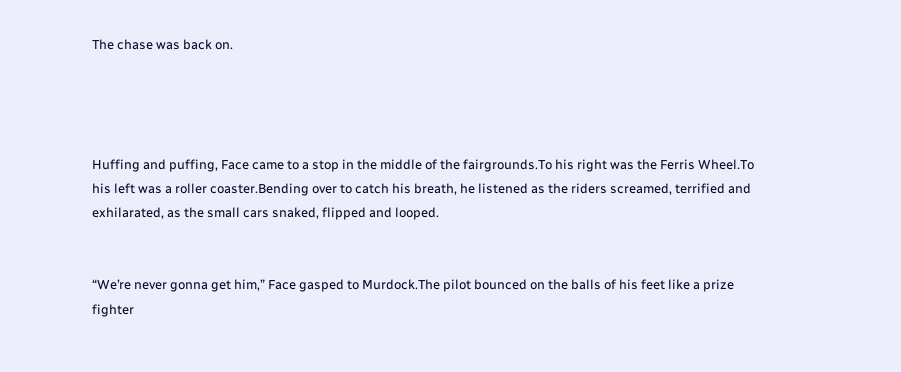The chase was back on.




Huffing and puffing, Face came to a stop in the middle of the fairgrounds.To his right was the Ferris Wheel.To his left was a roller coaster.Bending over to catch his breath, he listened as the riders screamed, terrified and exhilarated, as the small cars snaked, flipped and looped.


“We’re never gonna get him,” Face gasped to Murdock.The pilot bounced on the balls of his feet like a prize fighter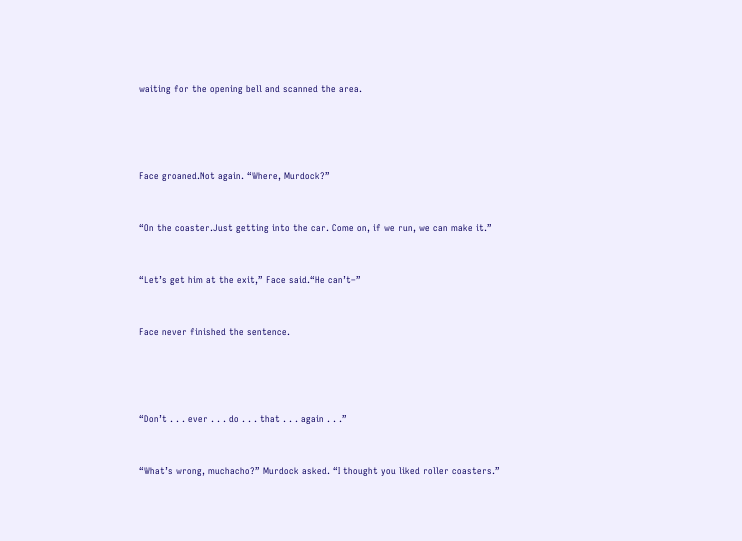waiting for the opening bell and scanned the area.




Face groaned.Not again. “Where, Murdock?”


“On the coaster.Just getting into the car. Come on, if we run, we can make it.”


“Let’s get him at the exit,” Face said.“He can’t–”


Face never finished the sentence.




“Don’t . . . ever . . . do . . . that . . . again . . .”


“What’s wrong, muchacho?” Murdock asked. “I thought you liked roller coasters.”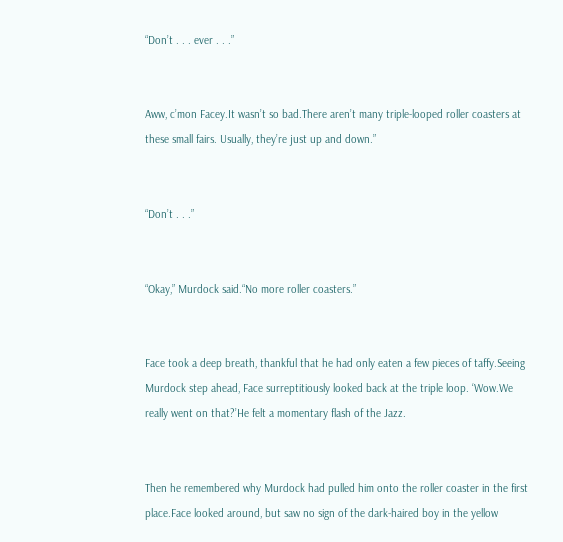“Don’t . . . ever . . .”


Aww, c’mon Facey.It wasn’t so bad.There aren’t many triple-looped roller coasters at these small fairs. Usually, they’re just up and down.”


“Don’t . . .”


“Okay,” Murdock said.“No more roller coasters.”


Face took a deep breath, thankful that he had only eaten a few pieces of taffy.Seeing Murdock step ahead, Face surreptitiously looked back at the triple loop. ‘Wow.We really went on that?’He felt a momentary flash of the Jazz.


Then he remembered why Murdock had pulled him onto the roller coaster in the first place.Face looked around, but saw no sign of the dark-haired boy in the yellow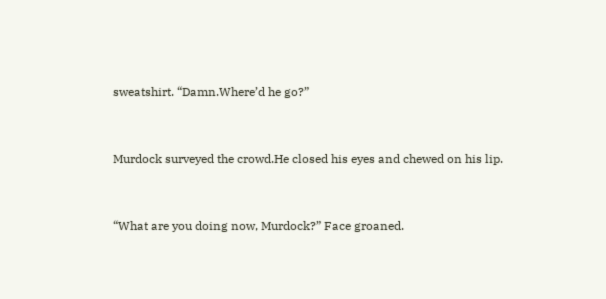sweatshirt. “Damn.Where’d he go?”


Murdock surveyed the crowd.He closed his eyes and chewed on his lip.


“What are you doing now, Murdock?” Face groaned.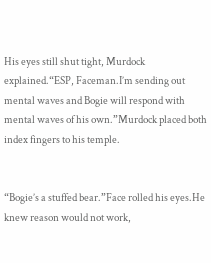His eyes still shut tight, Murdock explained.“ESP, Faceman.I’m sending out mental waves and Bogie will respond with mental waves of his own.”Murdock placed both index fingers to his temple.


“Bogie’s a stuffed bear.”Face rolled his eyes.He knew reason would not work,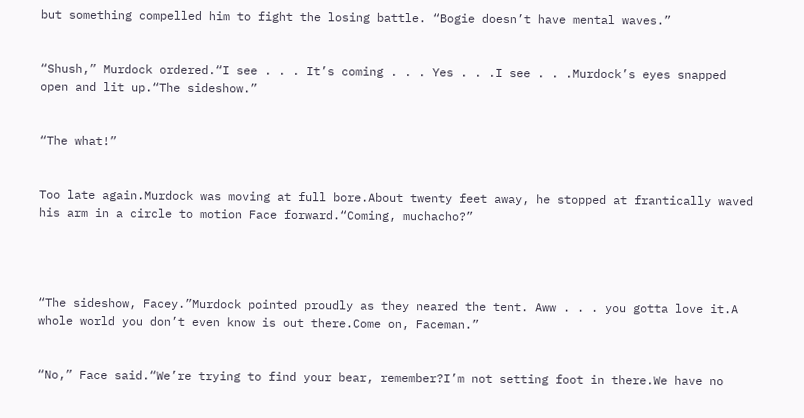but something compelled him to fight the losing battle. “Bogie doesn’t have mental waves.”


“Shush,” Murdock ordered.“I see . . . It’s coming . . . Yes . . .I see . . .Murdock’s eyes snapped open and lit up.“The sideshow.”


“The what!”


Too late again.Murdock was moving at full bore.About twenty feet away, he stopped at frantically waved his arm in a circle to motion Face forward.“Coming, muchacho?”




“The sideshow, Facey.”Murdock pointed proudly as they neared the tent. Aww . . . you gotta love it.A whole world you don’t even know is out there.Come on, Faceman.”


“No,” Face said.“We’re trying to find your bear, remember?I’m not setting foot in there.We have no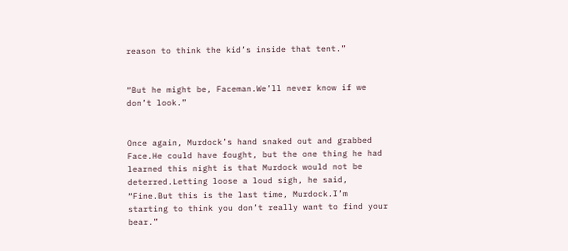reason to think the kid’s inside that tent.”


“But he might be, Faceman.We’ll never know if we don’t look.”


Once again, Murdock’s hand snaked out and grabbed Face.He could have fought, but the one thing he had learned this night is that Murdock would not be deterred.Letting loose a loud sigh, he said, “Fine.But this is the last time, Murdock.I’m starting to think you don’t really want to find your bear.”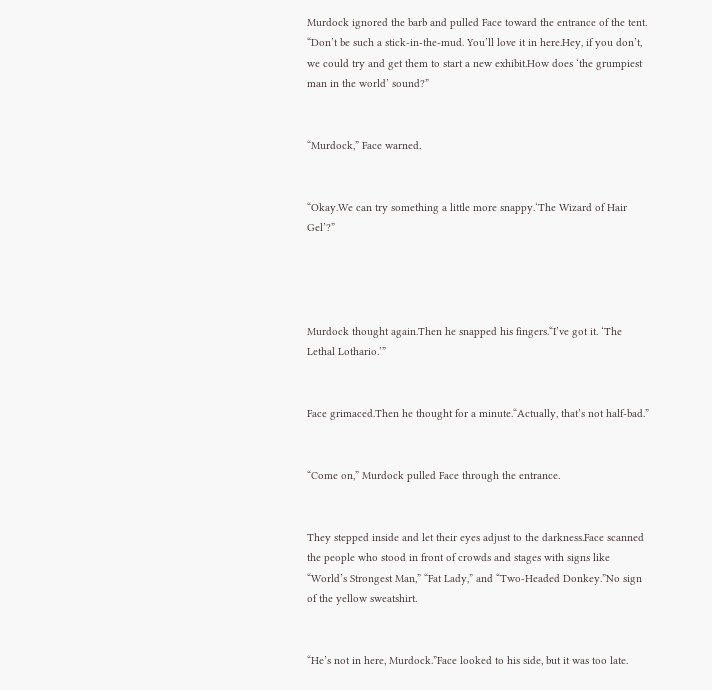Murdock ignored the barb and pulled Face toward the entrance of the tent. “Don’t be such a stick-in-the-mud. You’ll love it in here.Hey, if you don’t, we could try and get them to start a new exhibit.How does ‘the grumpiest man in the world’ sound?”


“Murdock,” Face warned.


“Okay.We can try something a little more snappy.‘The Wizard of Hair Gel’?”




Murdock thought again.Then he snapped his fingers.“I’ve got it. ‘The Lethal Lothario.’”


Face grimaced.Then he thought for a minute.“Actually, that’s not half-bad.”


“Come on,” Murdock pulled Face through the entrance.


They stepped inside and let their eyes adjust to the darkness.Face scanned the people who stood in front of crowds and stages with signs like “World’s Strongest Man,” “Fat Lady,” and “Two-Headed Donkey.”No sign of the yellow sweatshirt.


“He’s not in here, Murdock.”Face looked to his side, but it was too late.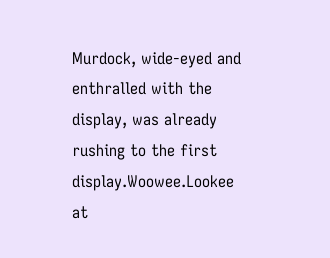Murdock, wide-eyed and enthralled with the display, was already rushing to the first display.Woowee.Lookee at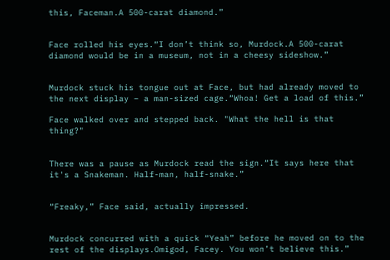this, Faceman.A 500-carat diamond.”


Face rolled his eyes.“I don’t think so, Murdock.A 500-carat diamond would be in a museum, not in a cheesy sideshow.”


Murdock stuck his tongue out at Face, but had already moved to the next display – a man-sized cage.“Whoa! Get a load of this.”

Face walked over and stepped back. "What the hell is that thing?"


There was a pause as Murdock read the sign.“It says here that it's a Snakeman. Half-man, half-snake.”


“Freaky,” Face said, actually impressed.


Murdock concurred with a quick “Yeah” before he moved on to the rest of the displays.Omigod, Facey. You won’t believe this.”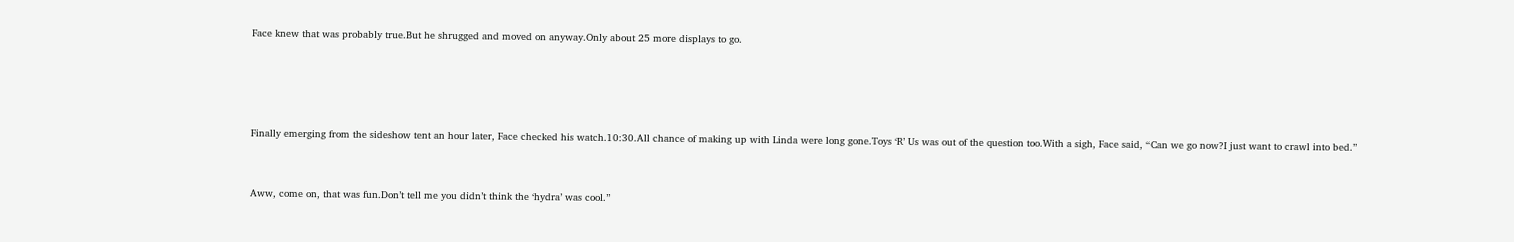Face knew that was probably true.But he shrugged and moved on anyway.Only about 25 more displays to go.




Finally emerging from the sideshow tent an hour later, Face checked his watch.10:30.All chance of making up with Linda were long gone.Toys ‘R’ Us was out of the question too.With a sigh, Face said, “Can we go now?I just want to crawl into bed.”


Aww, come on, that was fun.Don’t tell me you didn’t think the ‘hydra’ was cool.”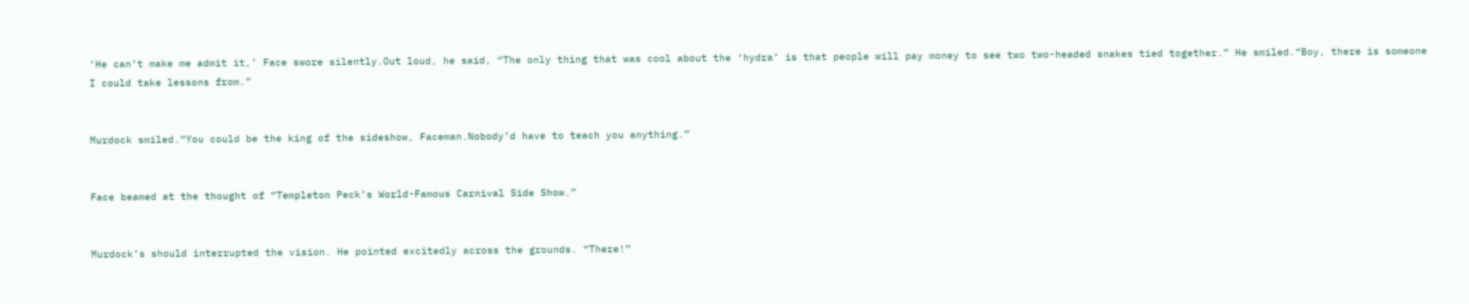‘He can’t make me admit it,’ Face swore silently.Out loud, he said, “The only thing that was cool about the ‘hydra’ is that people will pay money to see two two-headed snakes tied together.” He smiled.“Boy, there is someone I could take lessons from.”


Murdock smiled.“You could be the king of the sideshow, Faceman.Nobody’d have to teach you anything.”


Face beamed at the thought of “Templeton Peck’s World-Famous Carnival Side Show.”


Murdock’s should interrupted the vision. He pointed excitedly across the grounds. “There!”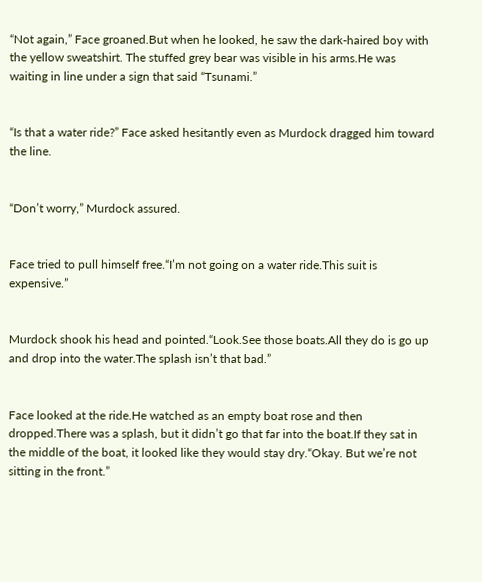“Not again,” Face groaned.But when he looked, he saw the dark-haired boy with the yellow sweatshirt. The stuffed grey bear was visible in his arms.He was waiting in line under a sign that said “Tsunami.”


“Is that a water ride?” Face asked hesitantly even as Murdock dragged him toward the line.


“Don’t worry,” Murdock assured.


Face tried to pull himself free.“I’m not going on a water ride.This suit is expensive.”


Murdock shook his head and pointed.“Look.See those boats.All they do is go up and drop into the water.The splash isn’t that bad.”


Face looked at the ride.He watched as an empty boat rose and then dropped.There was a splash, but it didn’t go that far into the boat.If they sat in the middle of the boat, it looked like they would stay dry.“Okay. But we’re not sitting in the front.”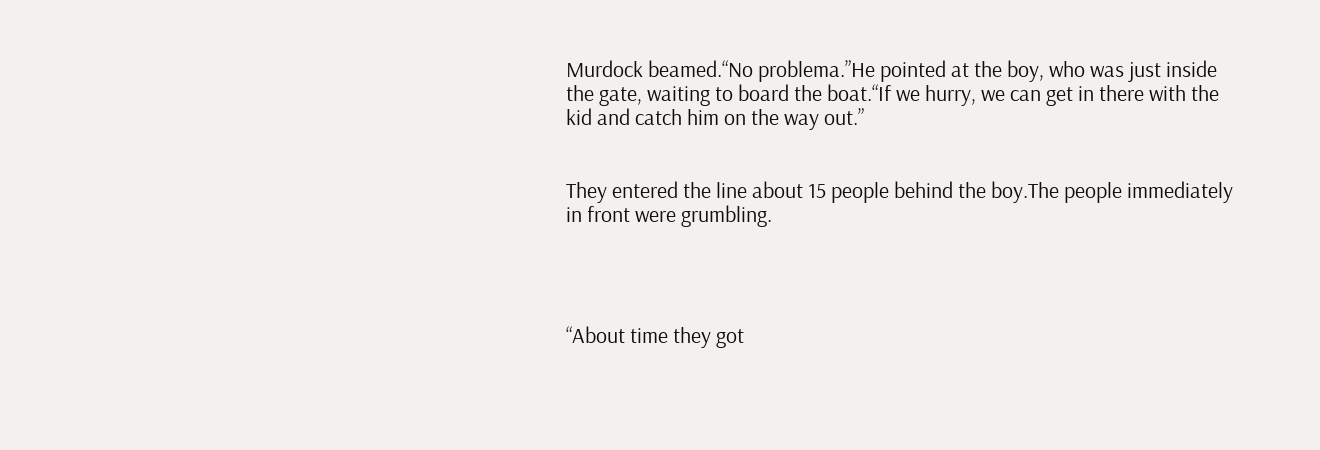Murdock beamed.“No problema.”He pointed at the boy, who was just inside the gate, waiting to board the boat.“If we hurry, we can get in there with the kid and catch him on the way out.”


They entered the line about 15 people behind the boy.The people immediately in front were grumbling.




“About time they got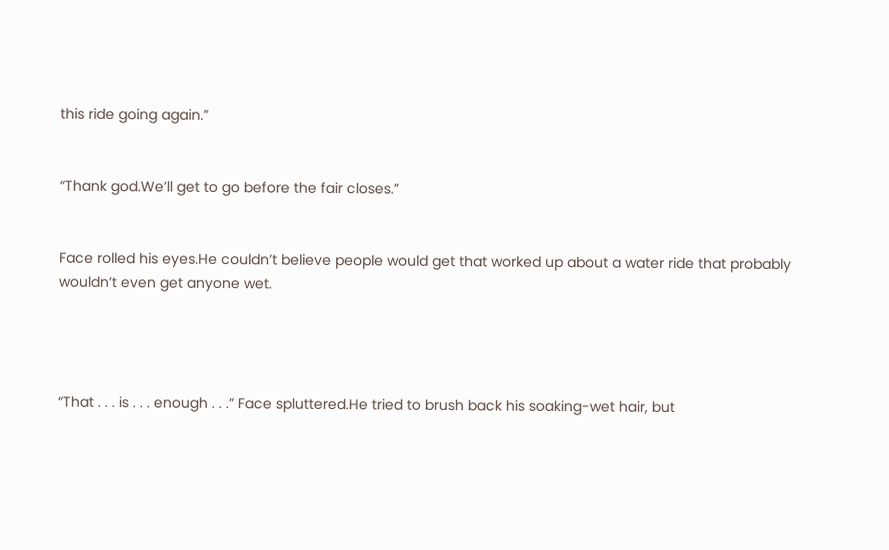this ride going again.”


“Thank god.We’ll get to go before the fair closes.”


Face rolled his eyes.He couldn’t believe people would get that worked up about a water ride that probably wouldn’t even get anyone wet.




“That . . . is . . . enough . . .” Face spluttered.He tried to brush back his soaking-wet hair, but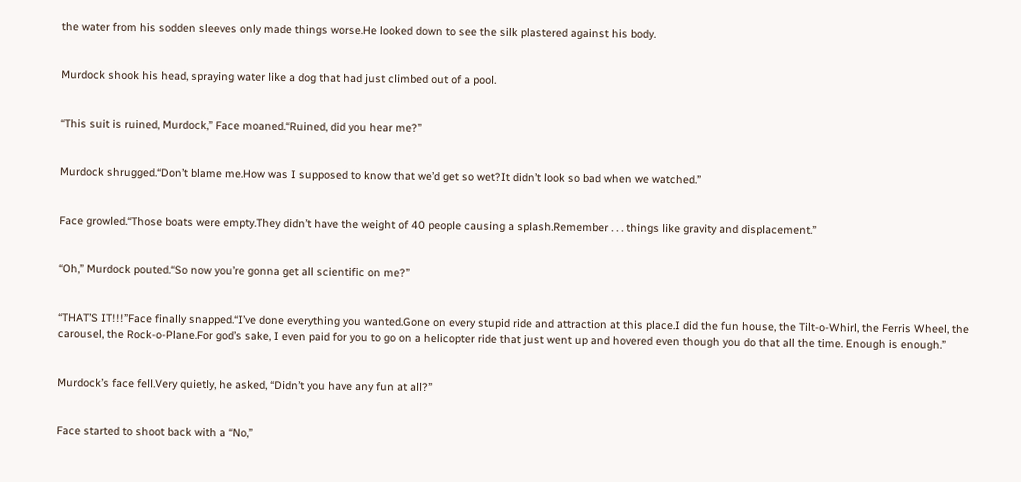the water from his sodden sleeves only made things worse.He looked down to see the silk plastered against his body.


Murdock shook his head, spraying water like a dog that had just climbed out of a pool.


“This suit is ruined, Murdock,” Face moaned.“Ruined, did you hear me?”


Murdock shrugged.“Don’t blame me.How was I supposed to know that we’d get so wet?It didn’t look so bad when we watched.”


Face growled.“Those boats were empty.They didn’t have the weight of 40 people causing a splash.Remember . . . things like gravity and displacement.”


“Oh,” Murdock pouted.“So now you’re gonna get all scientific on me?”


“THAT’S IT!!!”Face finally snapped.“I’ve done everything you wanted.Gone on every stupid ride and attraction at this place.I did the fun house, the Tilt-o-Whirl, the Ferris Wheel, the carousel, the Rock-o-Plane.For god’s sake, I even paid for you to go on a helicopter ride that just went up and hovered even though you do that all the time. Enough is enough.”


Murdock’s face fell.Very quietly, he asked, “Didn’t you have any fun at all?”


Face started to shoot back with a “No,”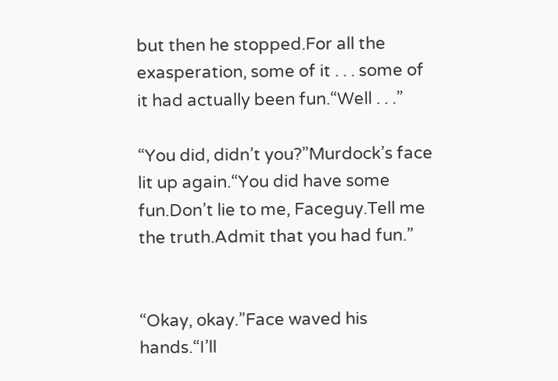but then he stopped.For all the exasperation, some of it . . . some of it had actually been fun.“Well . . .”

“You did, didn’t you?”Murdock’s face lit up again.“You did have some fun.Don’t lie to me, Faceguy.Tell me the truth.Admit that you had fun.”


“Okay, okay.”Face waved his hands.“I’ll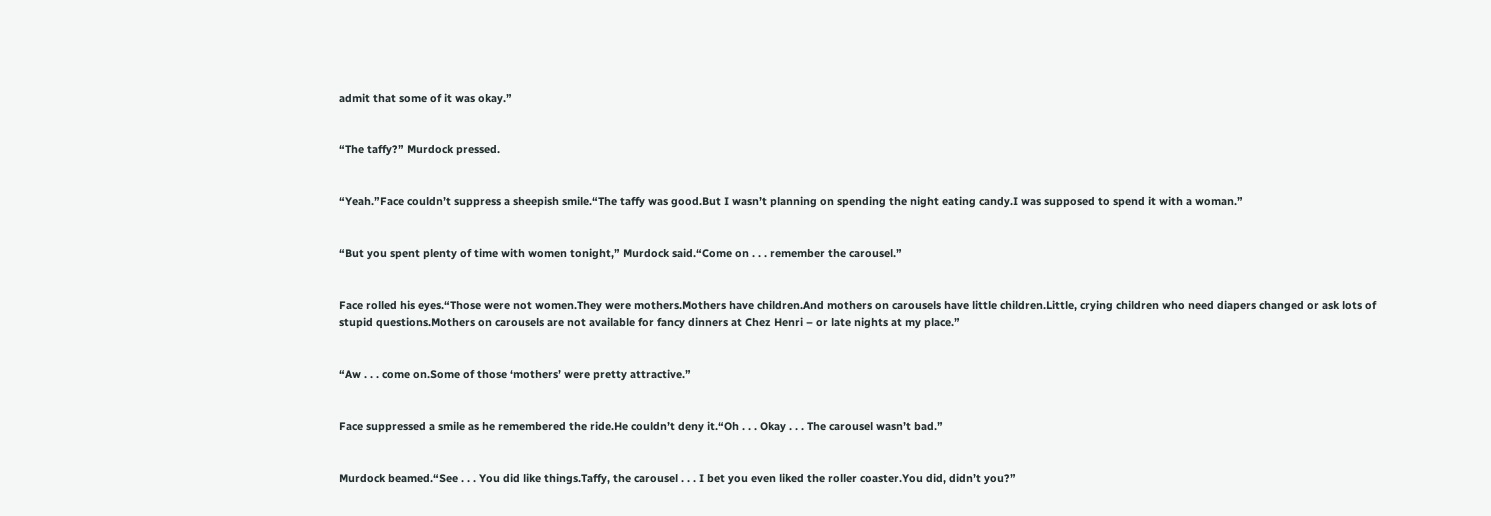admit that some of it was okay.”


“The taffy?” Murdock pressed.


“Yeah.”Face couldn’t suppress a sheepish smile.“The taffy was good.But I wasn’t planning on spending the night eating candy.I was supposed to spend it with a woman.”


“But you spent plenty of time with women tonight,” Murdock said.“Come on . . . remember the carousel.”


Face rolled his eyes.“Those were not women.They were mothers.Mothers have children.And mothers on carousels have little children.Little, crying children who need diapers changed or ask lots of stupid questions.Mothers on carousels are not available for fancy dinners at Chez Henri – or late nights at my place.”


“Aw . . . come on.Some of those ‘mothers’ were pretty attractive.”


Face suppressed a smile as he remembered the ride.He couldn’t deny it.“Oh . . . Okay . . . The carousel wasn’t bad.”


Murdock beamed.“See . . . You did like things.Taffy, the carousel . . . I bet you even liked the roller coaster.You did, didn’t you?”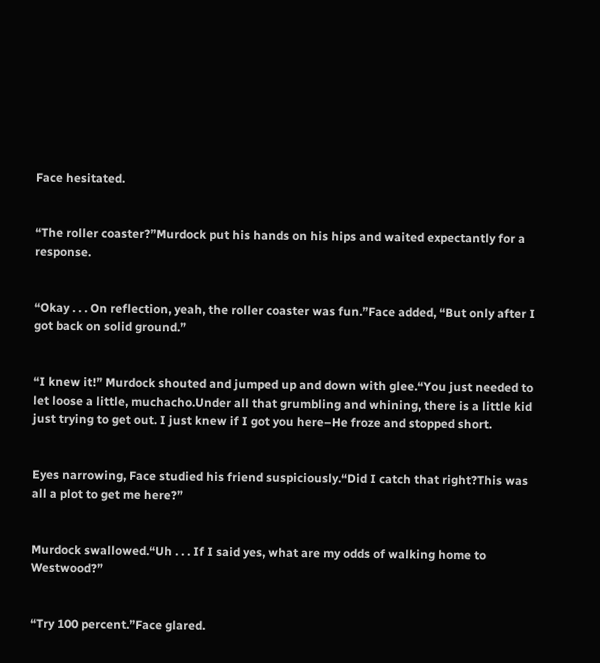Face hesitated.


“The roller coaster?”Murdock put his hands on his hips and waited expectantly for a response.


“Okay . . . On reflection, yeah, the roller coaster was fun.”Face added, “But only after I got back on solid ground.”


“I knew it!” Murdock shouted and jumped up and down with glee.“You just needed to let loose a little, muchacho.Under all that grumbling and whining, there is a little kid just trying to get out. I just knew if I got you here–He froze and stopped short.


Eyes narrowing, Face studied his friend suspiciously.“Did I catch that right?This was all a plot to get me here?”


Murdock swallowed.“Uh . . . If I said yes, what are my odds of walking home to Westwood?”


“Try 100 percent.”Face glared.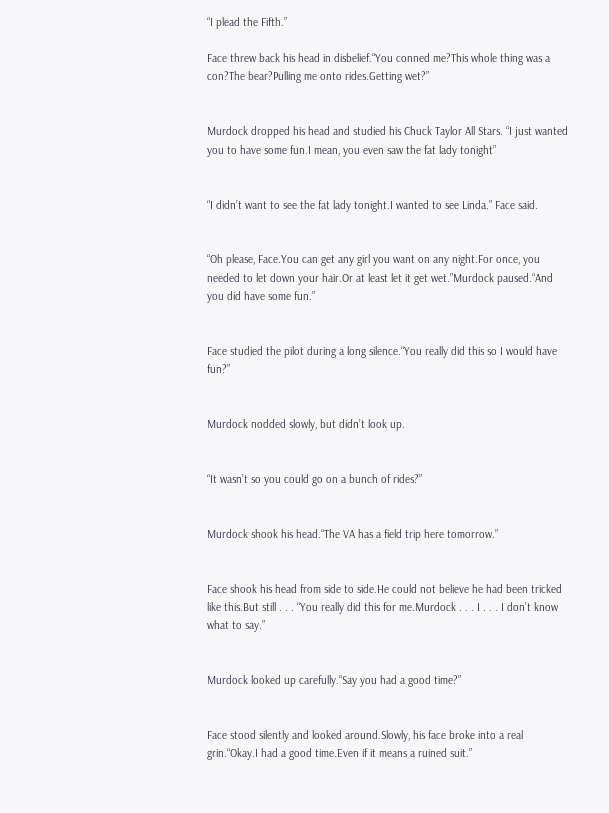“I plead the Fifth.”

Face threw back his head in disbelief.“You conned me?This whole thing was a con?The bear?Pulling me onto rides.Getting wet?”


Murdock dropped his head and studied his Chuck Taylor All Stars. “I just wanted you to have some fun.I mean, you even saw the fat lady tonight”


“I didn’t want to see the fat lady tonight.I wanted to see Linda.” Face said.


“Oh please, Face.You can get any girl you want on any night.For once, you needed to let down your hair.Or at least let it get wet.”Murdock paused.“And you did have some fun.”


Face studied the pilot during a long silence.“You really did this so I would have fun?”


Murdock nodded slowly, but didn’t look up.


“It wasn’t so you could go on a bunch of rides?”


Murdock shook his head.“The VA has a field trip here tomorrow.”


Face shook his head from side to side.He could not believe he had been tricked like this.But still . . . “You really did this for me.Murdock . . . I . . . I don’t know what to say.”


Murdock looked up carefully.“Say you had a good time?”


Face stood silently and looked around.Slowly, his face broke into a real grin.“Okay.I had a good time.Even if it means a ruined suit.”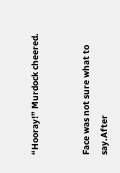“Hooray!” Murdock cheered.


Face was not sure what to say.After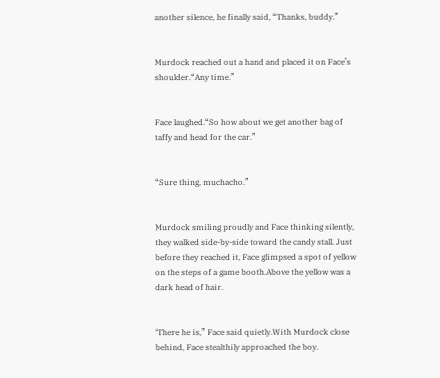another silence, he finally said, “Thanks, buddy.”


Murdock reached out a hand and placed it on Face’s shoulder.“Any time.”


Face laughed.“So how about we get another bag of taffy and head for the car.”


“Sure thing, muchacho.”


Murdock smiling proudly and Face thinking silently, they walked side-by-side toward the candy stall. Just before they reached it, Face glimpsed a spot of yellow on the steps of a game booth.Above the yellow was a dark head of hair.


‘There he is,” Face said quietly.With Murdock close behind, Face stealthily approached the boy.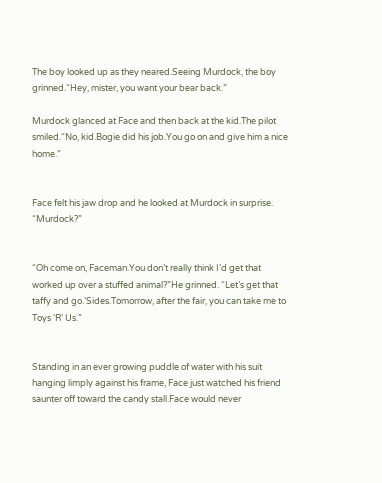The boy looked up as they neared.Seeing Murdock, the boy grinned.“Hey, mister, you want your bear back.”

Murdock glanced at Face and then back at the kid.The pilot smiled.“No, kid.Bogie did his job.You go on and give him a nice home.”


Face felt his jaw drop and he looked at Murdock in surprise. “Murdock?”


“Oh come on, Faceman.You don’t really think I’d get that worked up over a stuffed animal?”He grinned. “Let’s get that taffy and go.‘Sides.Tomorrow, after the fair, you can take me to Toys ‘R’ Us.”


Standing in an ever growing puddle of water with his suit hanging limply against his frame, Face just watched his friend saunter off toward the candy stall.Face would never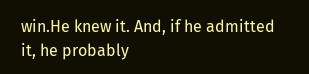win.He knew it. And, if he admitted it, he probably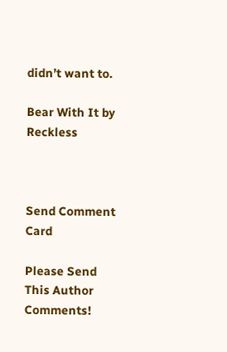didn’t want to.

Bear With It by Reckless



Send Comment Card

Please Send This Author Comments!